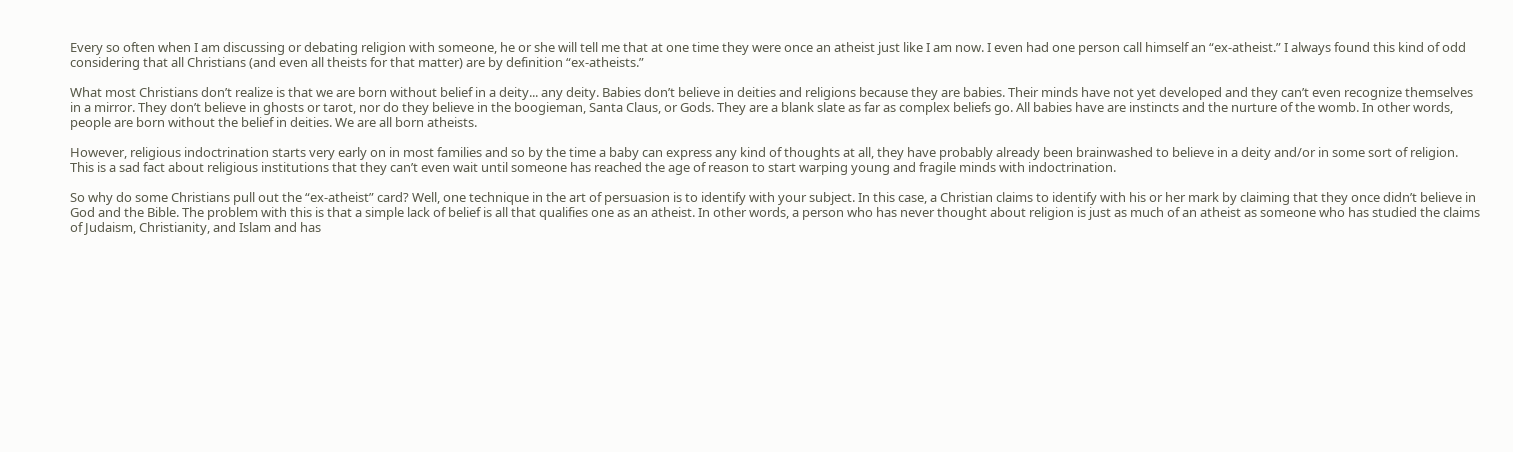Every so often when I am discussing or debating religion with someone, he or she will tell me that at one time they were once an atheist just like I am now. I even had one person call himself an “ex-atheist.” I always found this kind of odd considering that all Christians (and even all theists for that matter) are by definition “ex-atheists.”

What most Christians don’t realize is that we are born without belief in a deity... any deity. Babies don’t believe in deities and religions because they are babies. Their minds have not yet developed and they can’t even recognize themselves in a mirror. They don’t believe in ghosts or tarot, nor do they believe in the boogieman, Santa Claus, or Gods. They are a blank slate as far as complex beliefs go. All babies have are instincts and the nurture of the womb. In other words, people are born without the belief in deities. We are all born atheists.

However, religious indoctrination starts very early on in most families and so by the time a baby can express any kind of thoughts at all, they have probably already been brainwashed to believe in a deity and/or in some sort of religion. This is a sad fact about religious institutions that they can’t even wait until someone has reached the age of reason to start warping young and fragile minds with indoctrination.

So why do some Christians pull out the “ex-atheist” card? Well, one technique in the art of persuasion is to identify with your subject. In this case, a Christian claims to identify with his or her mark by claiming that they once didn’t believe in God and the Bible. The problem with this is that a simple lack of belief is all that qualifies one as an atheist. In other words, a person who has never thought about religion is just as much of an atheist as someone who has studied the claims of Judaism, Christianity, and Islam and has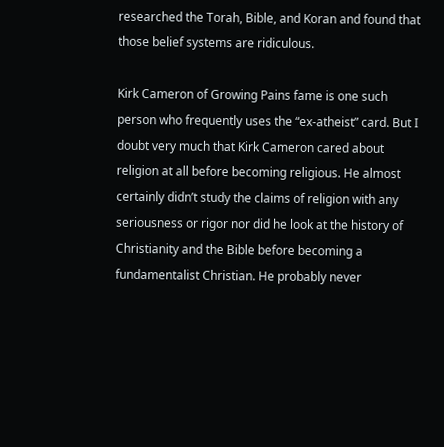researched the Torah, Bible, and Koran and found that those belief systems are ridiculous.

Kirk Cameron of Growing Pains fame is one such person who frequently uses the “ex-atheist” card. But I doubt very much that Kirk Cameron cared about religion at all before becoming religious. He almost certainly didn’t study the claims of religion with any seriousness or rigor nor did he look at the history of Christianity and the Bible before becoming a fundamentalist Christian. He probably never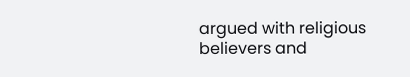argued with religious believers and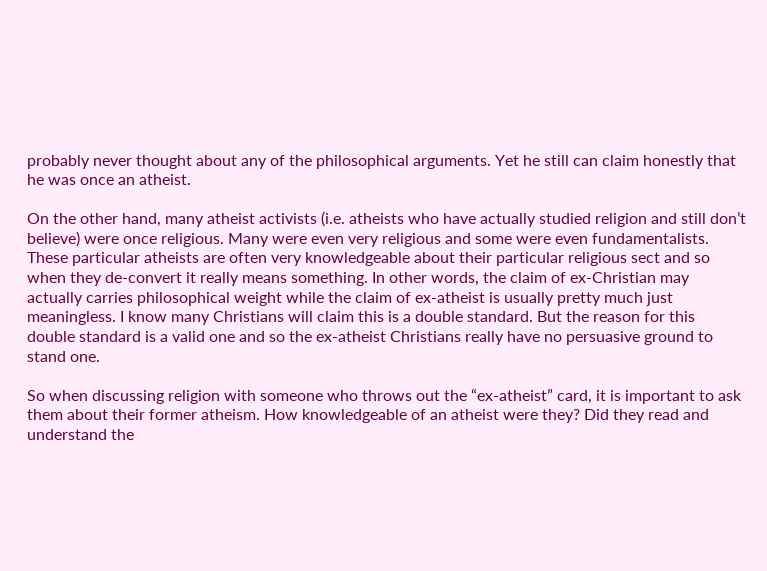probably never thought about any of the philosophical arguments. Yet he still can claim honestly that he was once an atheist.

On the other hand, many atheist activists (i.e. atheists who have actually studied religion and still don’t believe) were once religious. Many were even very religious and some were even fundamentalists. These particular atheists are often very knowledgeable about their particular religious sect and so when they de-convert it really means something. In other words, the claim of ex-Christian may actually carries philosophical weight while the claim of ex-atheist is usually pretty much just meaningless. I know many Christians will claim this is a double standard. But the reason for this double standard is a valid one and so the ex-atheist Christians really have no persuasive ground to stand one.

So when discussing religion with someone who throws out the “ex-atheist” card, it is important to ask them about their former atheism. How knowledgeable of an atheist were they? Did they read and understand the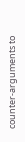counter-arguments to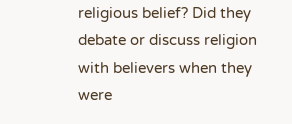religious belief? Did they debate or discuss religion with believers when they were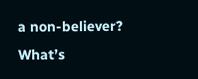a non-believer? What’s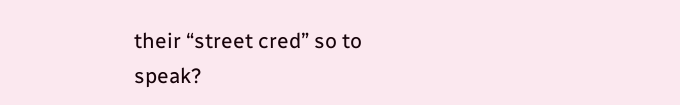their “street cred” so to speak?